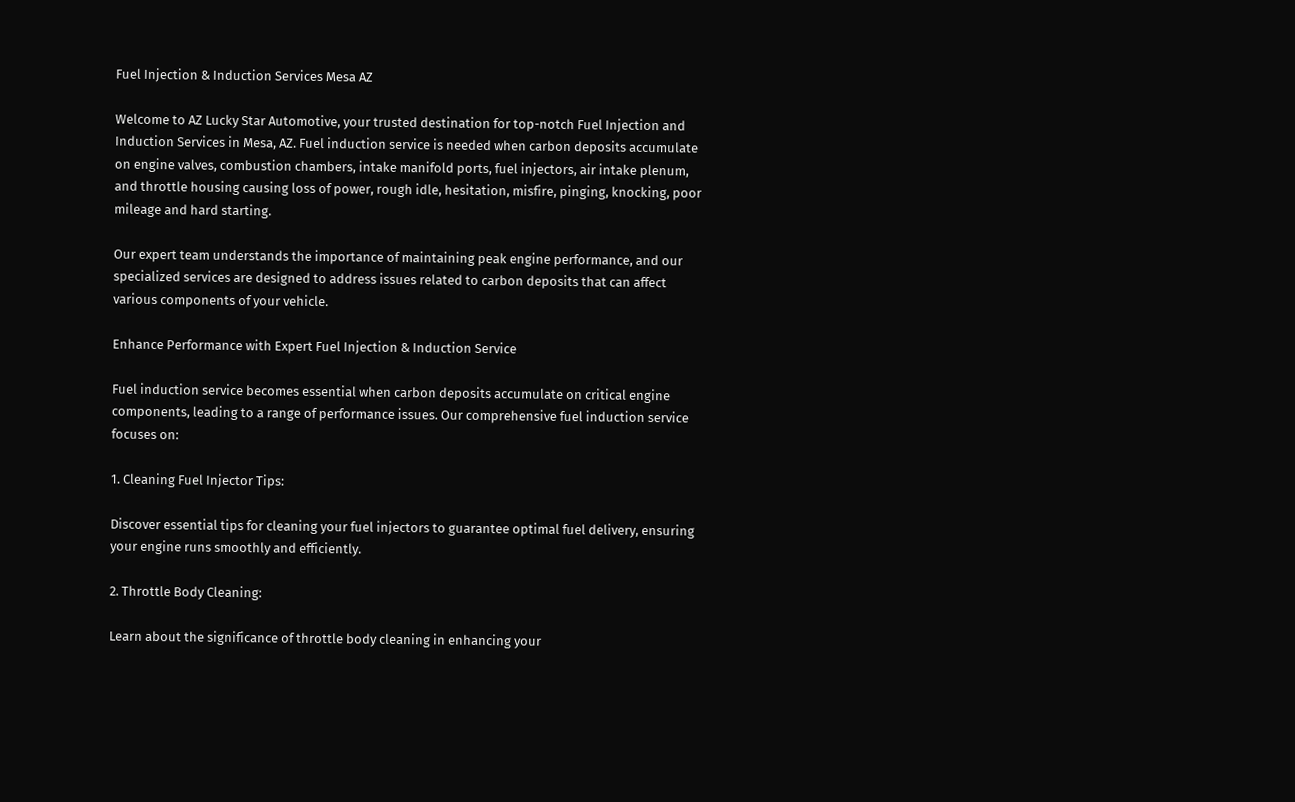Fuel Injection & Induction Services Mesa AZ

Welcome to AZ Lucky Star Automotive, your trusted destination for top-notch Fuel Injection and Induction Services in Mesa, AZ. Fuel induction service is needed when carbon deposits accumulate on engine valves, combustion chambers, intake manifold ports, fuel injectors, air intake plenum, and throttle housing causing loss of power, rough idle, hesitation, misfire, pinging, knocking, poor mileage and hard starting.

Our expert team understands the importance of maintaining peak engine performance, and our specialized services are designed to address issues related to carbon deposits that can affect various components of your vehicle.

Enhance Performance with Expert Fuel Injection & Induction Service

Fuel induction service becomes essential when carbon deposits accumulate on critical engine components, leading to a range of performance issues. Our comprehensive fuel induction service focuses on:

1. Cleaning Fuel Injector Tips:

Discover essential tips for cleaning your fuel injectors to guarantee optimal fuel delivery, ensuring your engine runs smoothly and efficiently.

2. Throttle Body Cleaning:

Learn about the significance of throttle body cleaning in enhancing your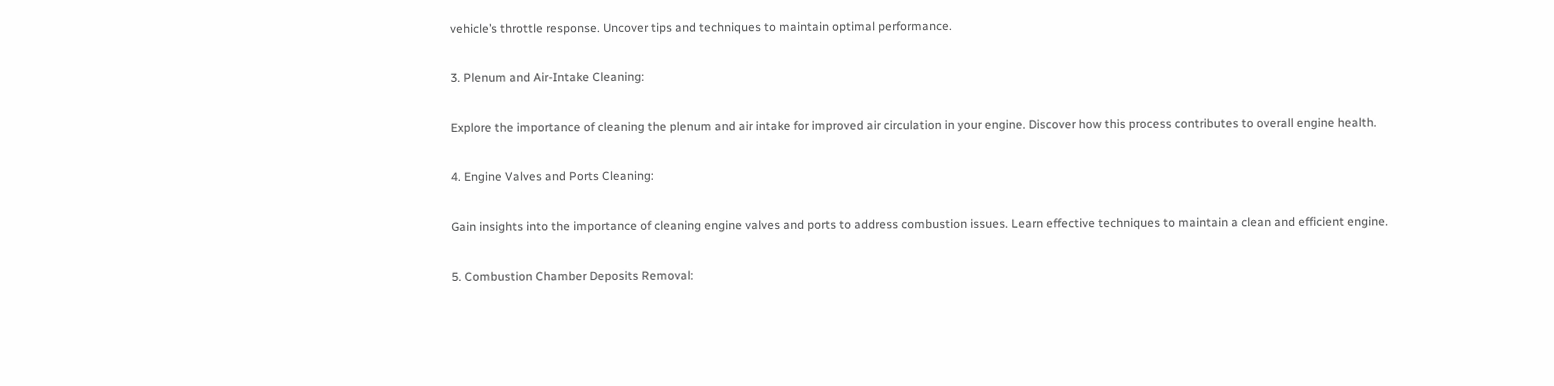vehicle’s throttle response. Uncover tips and techniques to maintain optimal performance.

3. Plenum and Air-Intake Cleaning:

Explore the importance of cleaning the plenum and air intake for improved air circulation in your engine. Discover how this process contributes to overall engine health.

4. Engine Valves and Ports Cleaning:

Gain insights into the importance of cleaning engine valves and ports to address combustion issues. Learn effective techniques to maintain a clean and efficient engine.

5. Combustion Chamber Deposits Removal: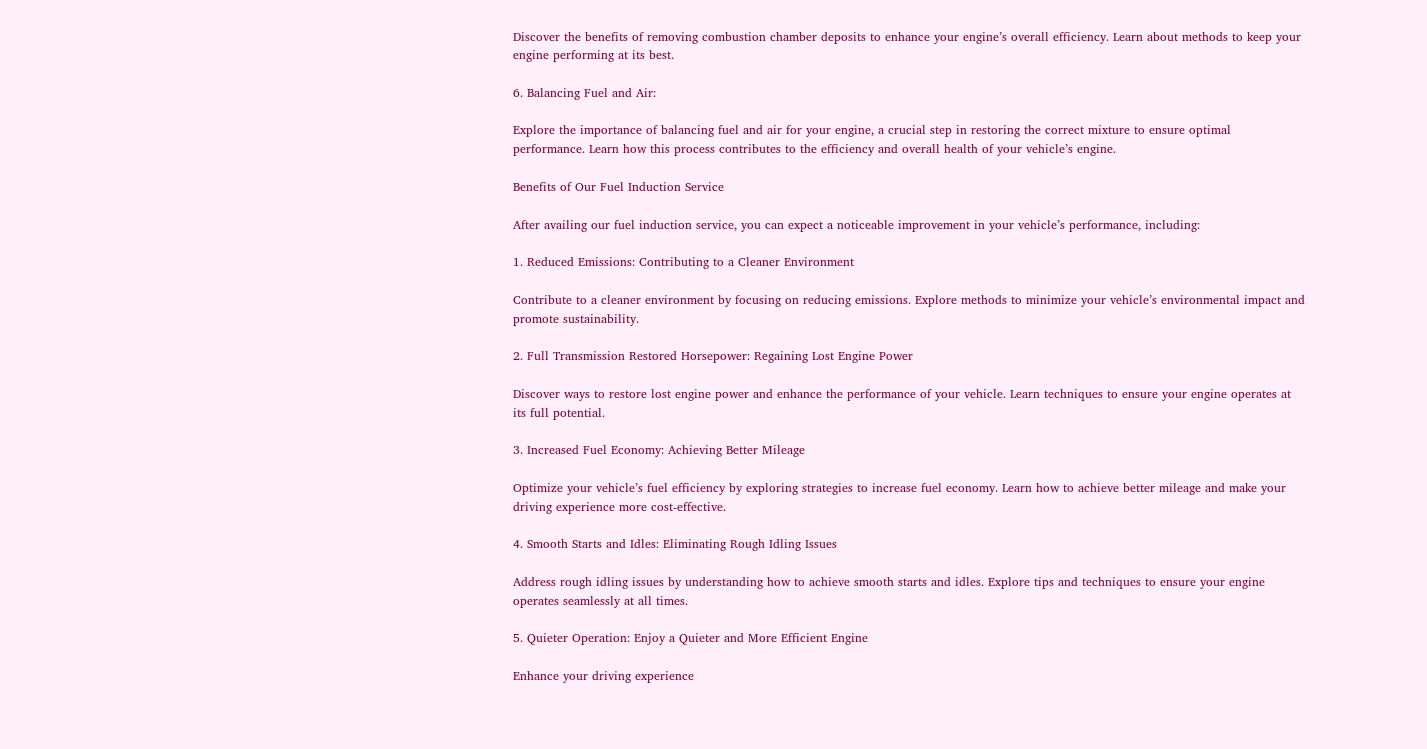Discover the benefits of removing combustion chamber deposits to enhance your engine’s overall efficiency. Learn about methods to keep your engine performing at its best.

6. Balancing Fuel and Air:

Explore the importance of balancing fuel and air for your engine, a crucial step in restoring the correct mixture to ensure optimal performance. Learn how this process contributes to the efficiency and overall health of your vehicle’s engine.

Benefits of Our Fuel Induction Service

After availing our fuel induction service, you can expect a noticeable improvement in your vehicle’s performance, including:

1. Reduced Emissions: Contributing to a Cleaner Environment

Contribute to a cleaner environment by focusing on reducing emissions. Explore methods to minimize your vehicle’s environmental impact and promote sustainability.

2. Full Transmission Restored Horsepower: Regaining Lost Engine Power

Discover ways to restore lost engine power and enhance the performance of your vehicle. Learn techniques to ensure your engine operates at its full potential.

3. Increased Fuel Economy: Achieving Better Mileage

Optimize your vehicle’s fuel efficiency by exploring strategies to increase fuel economy. Learn how to achieve better mileage and make your driving experience more cost-effective.

4. Smooth Starts and Idles: Eliminating Rough Idling Issues

Address rough idling issues by understanding how to achieve smooth starts and idles. Explore tips and techniques to ensure your engine operates seamlessly at all times.

5. Quieter Operation: Enjoy a Quieter and More Efficient Engine

Enhance your driving experience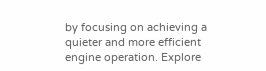by focusing on achieving a quieter and more efficient engine operation. Explore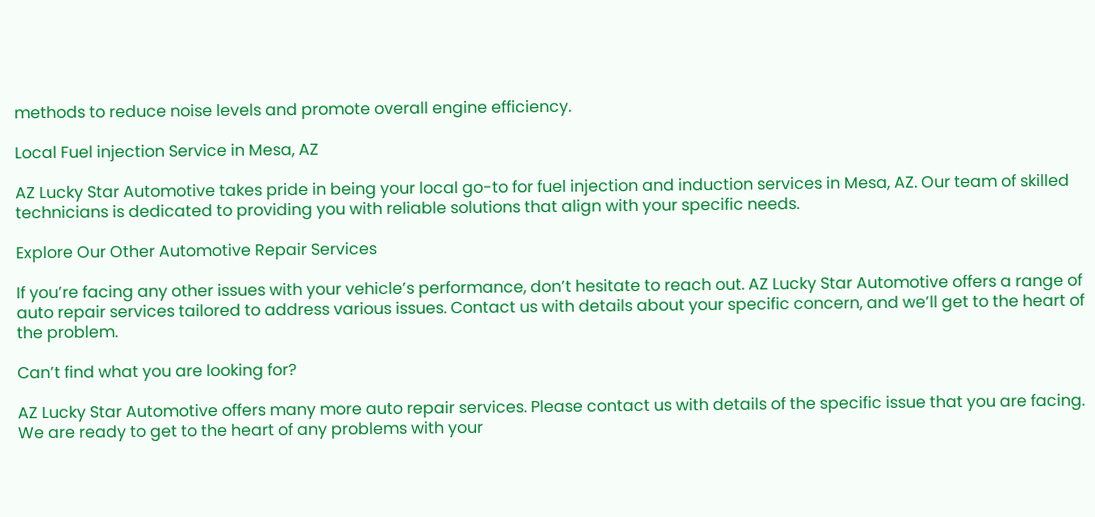methods to reduce noise levels and promote overall engine efficiency.

Local Fuel injection Service in Mesa, AZ

AZ Lucky Star Automotive takes pride in being your local go-to for fuel injection and induction services in Mesa, AZ. Our team of skilled technicians is dedicated to providing you with reliable solutions that align with your specific needs.

Explore Our Other Automotive Repair Services

If you’re facing any other issues with your vehicle’s performance, don’t hesitate to reach out. AZ Lucky Star Automotive offers a range of auto repair services tailored to address various issues. Contact us with details about your specific concern, and we’ll get to the heart of the problem.

Can’t find what you are looking for?

AZ Lucky Star Automotive offers many more auto repair services. Please contact us with details of the specific issue that you are facing. We are ready to get to the heart of any problems with your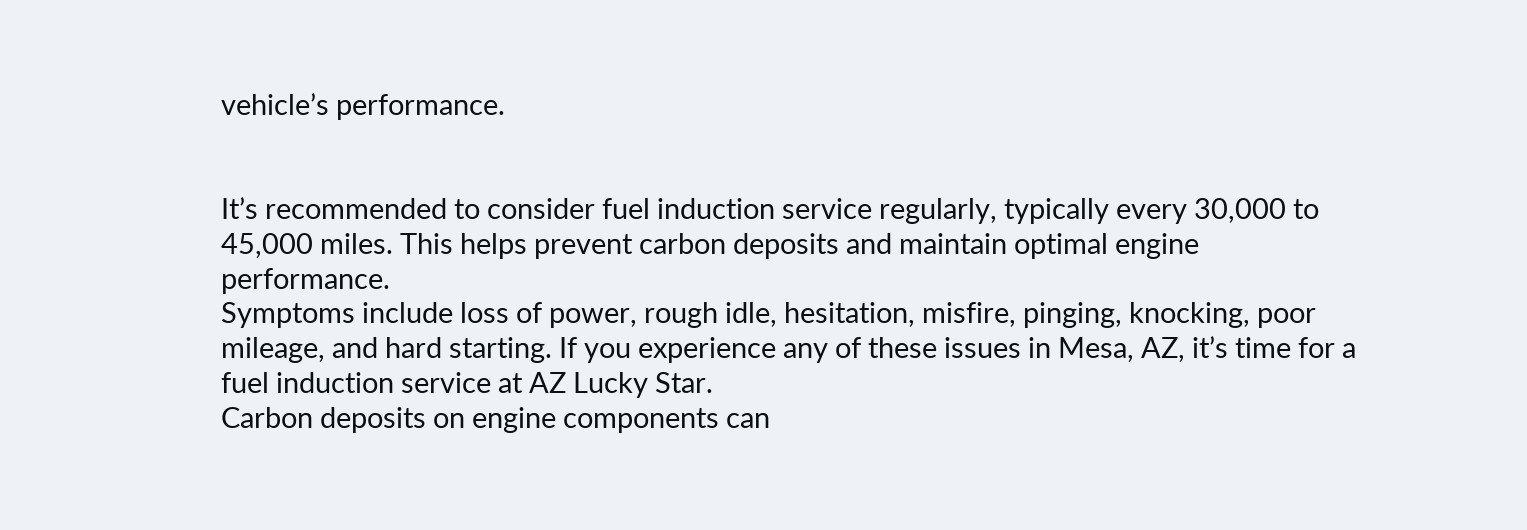vehicle’s performance.


It’s recommended to consider fuel induction service regularly, typically every 30,000 to 45,000 miles. This helps prevent carbon deposits and maintain optimal engine performance.
Symptoms include loss of power, rough idle, hesitation, misfire, pinging, knocking, poor mileage, and hard starting. If you experience any of these issues in Mesa, AZ, it’s time for a fuel induction service at AZ Lucky Star.
Carbon deposits on engine components can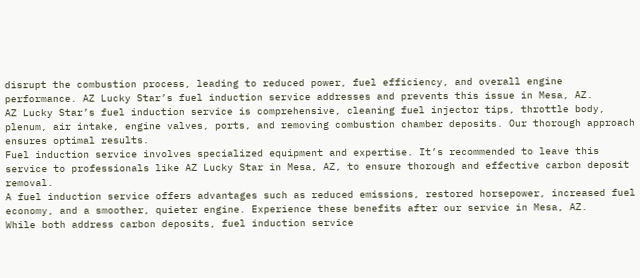disrupt the combustion process, leading to reduced power, fuel efficiency, and overall engine performance. AZ Lucky Star’s fuel induction service addresses and prevents this issue in Mesa, AZ.
AZ Lucky Star’s fuel induction service is comprehensive, cleaning fuel injector tips, throttle body, plenum, air intake, engine valves, ports, and removing combustion chamber deposits. Our thorough approach ensures optimal results.
Fuel induction service involves specialized equipment and expertise. It’s recommended to leave this service to professionals like AZ Lucky Star in Mesa, AZ, to ensure thorough and effective carbon deposit removal.
A fuel induction service offers advantages such as reduced emissions, restored horsepower, increased fuel economy, and a smoother, quieter engine. Experience these benefits after our service in Mesa, AZ.
While both address carbon deposits, fuel induction service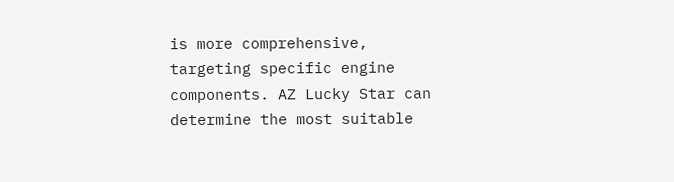is more comprehensive, targeting specific engine components. AZ Lucky Star can determine the most suitable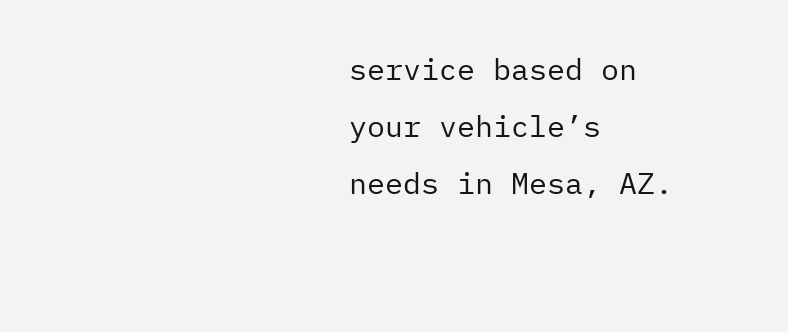service based on your vehicle’s needs in Mesa, AZ.